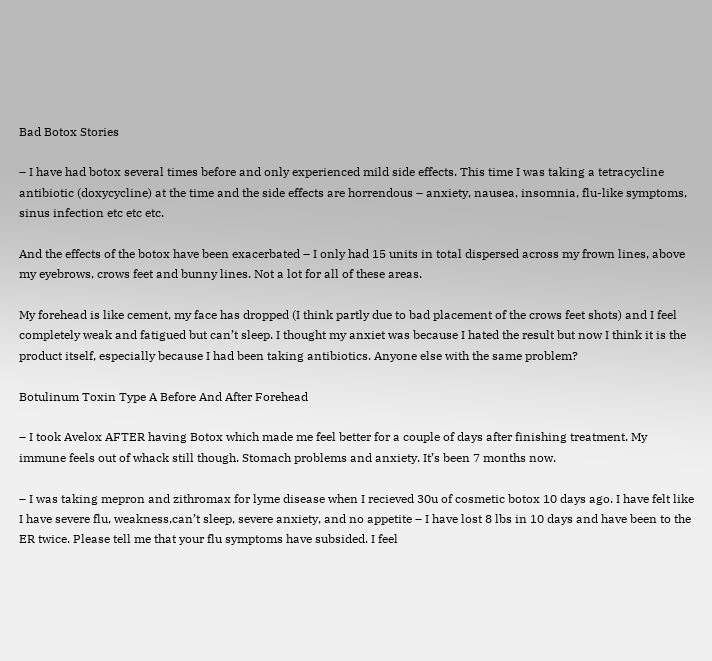Bad Botox Stories

– I have had botox several times before and only experienced mild side effects. This time I was taking a tetracycline antibiotic (doxycycline) at the time and the side effects are horrendous – anxiety, nausea, insomnia, flu-like symptoms, sinus infection etc etc etc.

And the effects of the botox have been exacerbated – I only had 15 units in total dispersed across my frown lines, above my eyebrows, crows feet and bunny lines. Not a lot for all of these areas.

My forehead is like cement, my face has dropped (I think partly due to bad placement of the crows feet shots) and I feel completely weak and fatigued but can’t sleep. I thought my anxiet was because I hated the result but now I think it is the product itself, especially because I had been taking antibiotics. Anyone else with the same problem?

Botulinum Toxin Type A Before And After Forehead

– I took Avelox AFTER having Botox which made me feel better for a couple of days after finishing treatment. My immune feels out of whack still though. Stomach problems and anxiety. It’s been 7 months now.

– I was taking mepron and zithromax for lyme disease when I recieved 30u of cosmetic botox 10 days ago. I have felt like I have severe flu, weakness,can’t sleep, severe anxiety, and no appetite – I have lost 8 lbs in 10 days and have been to the ER twice. Please tell me that your flu symptoms have subsided. I feel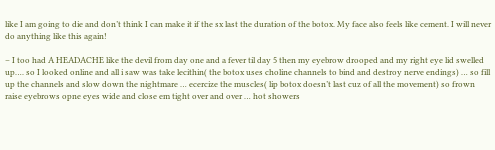like I am going to die and don’t think I can make it if the sx last the duration of the botox. My face also feels like cement. I will never do anything like this again!

– I too had A HEADACHE like the devil from day one and a fever til day 5 then my eyebrow drooped and my right eye lid swelled up…. so I looked online and all i saw was take lecithin( the botox uses choline channels to bind and destroy nerve endings) … so fill up the channels and slow down the nightmare … ecercize the muscles( lip botox doesn’t last cuz of all the movement) so frown raise eyebrows opne eyes wide and close em tight over and over … hot showers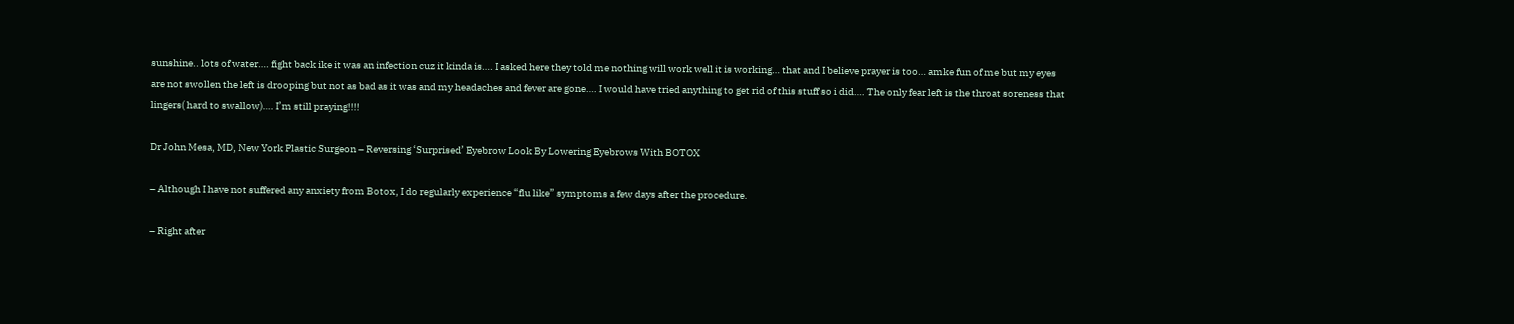sunshine.. lots of water…. fight back ike it was an infection cuz it kinda is…. I asked here they told me nothing will work well it is working… that and I believe prayer is too… amke fun of me but my eyes are not swollen the left is drooping but not as bad as it was and my headaches and fever are gone…. I would have tried anything to get rid of this stuff so i did…. The only fear left is the throat soreness that lingers( hard to swallow)…. I’m still praying!!!!

Dr John Mesa, MD, New York Plastic Surgeon – Reversing ‘Surprised’ Eyebrow Look By Lowering Eyebrows With BOTOX

– Although I have not suffered any anxiety from Botox, I do regularly experience “flu like” symptoms a few days after the procedure.

– Right after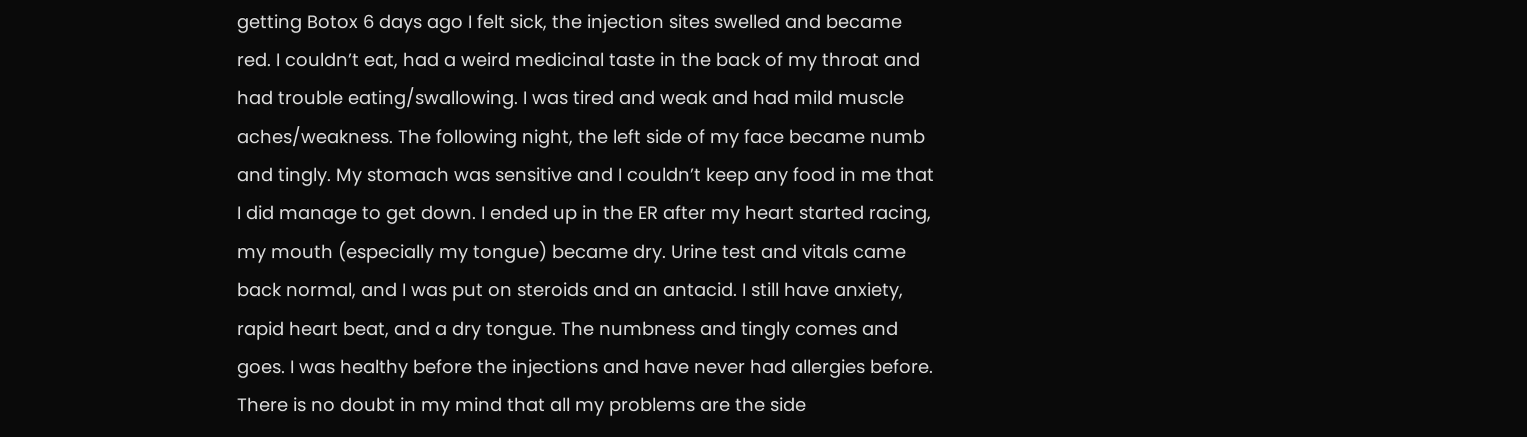getting Botox 6 days ago I felt sick, the injection sites swelled and became red. I couldn’t eat, had a weird medicinal taste in the back of my throat and had trouble eating/swallowing. I was tired and weak and had mild muscle aches/weakness. The following night, the left side of my face became numb and tingly. My stomach was sensitive and I couldn’t keep any food in me that I did manage to get down. I ended up in the ER after my heart started racing, my mouth (especially my tongue) became dry. Urine test and vitals came back normal, and I was put on steroids and an antacid. I still have anxiety, rapid heart beat, and a dry tongue. The numbness and tingly comes and goes. I was healthy before the injections and have never had allergies before. There is no doubt in my mind that all my problems are the side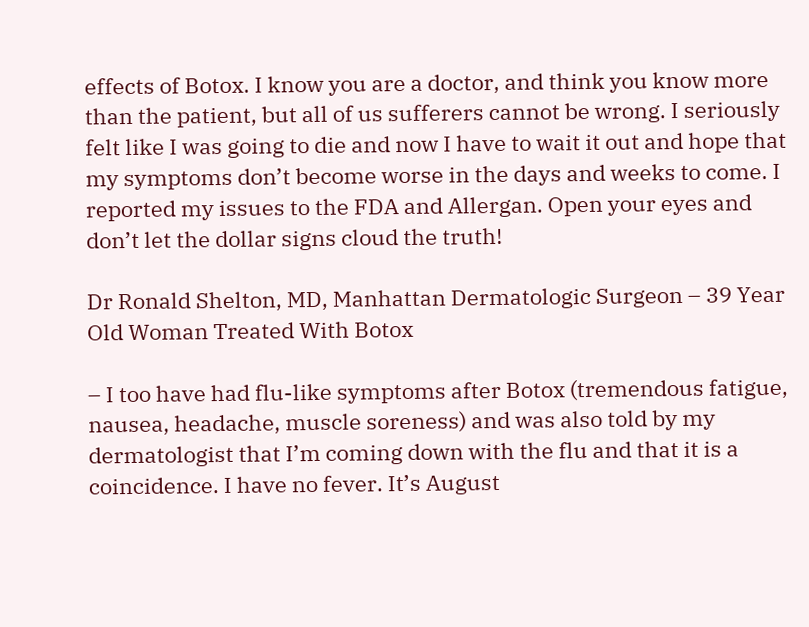effects of Botox. I know you are a doctor, and think you know more than the patient, but all of us sufferers cannot be wrong. I seriously felt like I was going to die and now I have to wait it out and hope that my symptoms don’t become worse in the days and weeks to come. I reported my issues to the FDA and Allergan. Open your eyes and don’t let the dollar signs cloud the truth!

Dr Ronald Shelton, MD, Manhattan Dermatologic Surgeon – 39 Year Old Woman Treated With Botox

– I too have had flu-like symptoms after Botox (tremendous fatigue, nausea, headache, muscle soreness) and was also told by my dermatologist that I’m coming down with the flu and that it is a coincidence. I have no fever. It’s August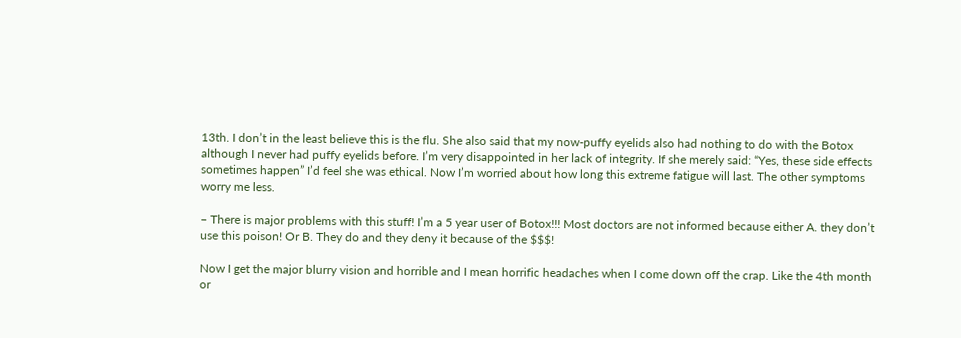13th. I don’t in the least believe this is the flu. She also said that my now-puffy eyelids also had nothing to do with the Botox although I never had puffy eyelids before. I’m very disappointed in her lack of integrity. If she merely said: “Yes, these side effects sometimes happen” I’d feel she was ethical. Now I’m worried about how long this extreme fatigue will last. The other symptoms worry me less.

– There is major problems with this stuff! I’m a 5 year user of Botox!!! Most doctors are not informed because either A. they don’t use this poison! Or B. They do and they deny it because of the $$$!

Now I get the major blurry vision and horrible and I mean horrific headaches when I come down off the crap. Like the 4th month or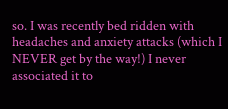so. I was recently bed ridden with headaches and anxiety attacks (which I NEVER get by the way!) I never associated it to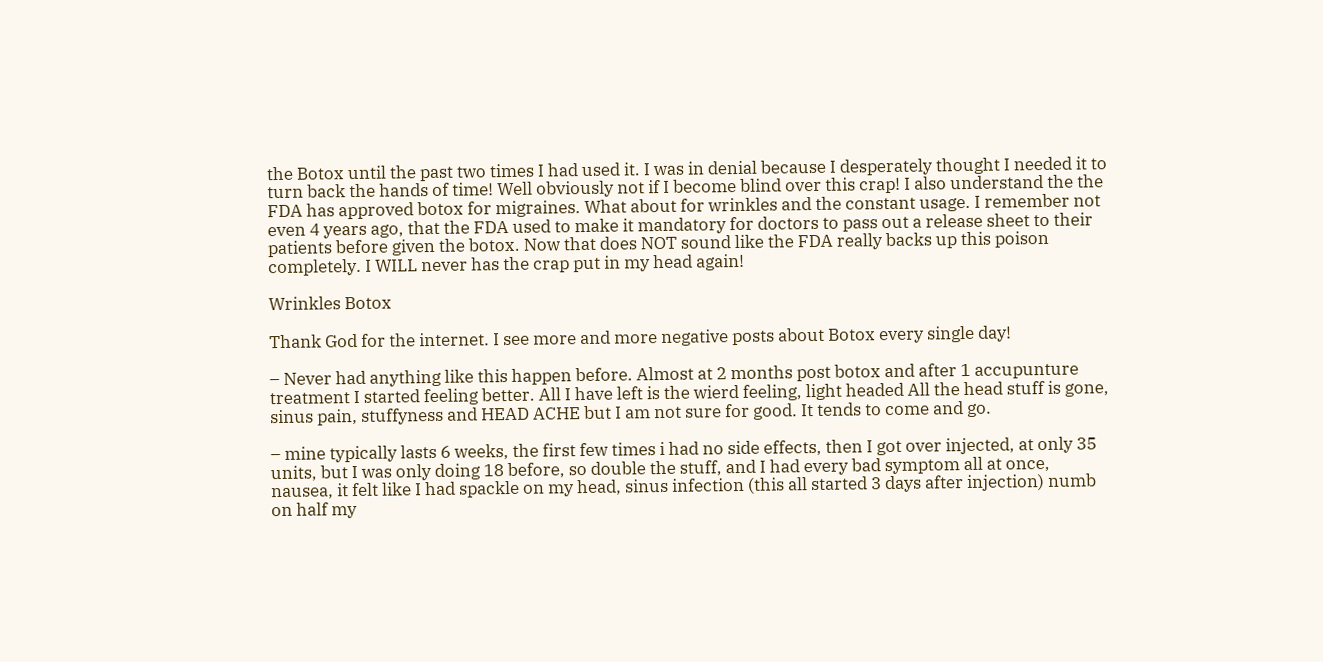the Botox until the past two times I had used it. I was in denial because I desperately thought I needed it to turn back the hands of time! Well obviously not if I become blind over this crap! I also understand the the FDA has approved botox for migraines. What about for wrinkles and the constant usage. I remember not even 4 years ago, that the FDA used to make it mandatory for doctors to pass out a release sheet to their patients before given the botox. Now that does NOT sound like the FDA really backs up this poison completely. I WILL never has the crap put in my head again!

Wrinkles Botox

Thank God for the internet. I see more and more negative posts about Botox every single day!

– Never had anything like this happen before. Almost at 2 months post botox and after 1 accupunture treatment I started feeling better. All I have left is the wierd feeling, light headed All the head stuff is gone, sinus pain, stuffyness and HEAD ACHE but I am not sure for good. It tends to come and go.

– mine typically lasts 6 weeks, the first few times i had no side effects, then I got over injected, at only 35 units, but I was only doing 18 before, so double the stuff, and I had every bad symptom all at once, nausea, it felt like I had spackle on my head, sinus infection (this all started 3 days after injection) numb on half my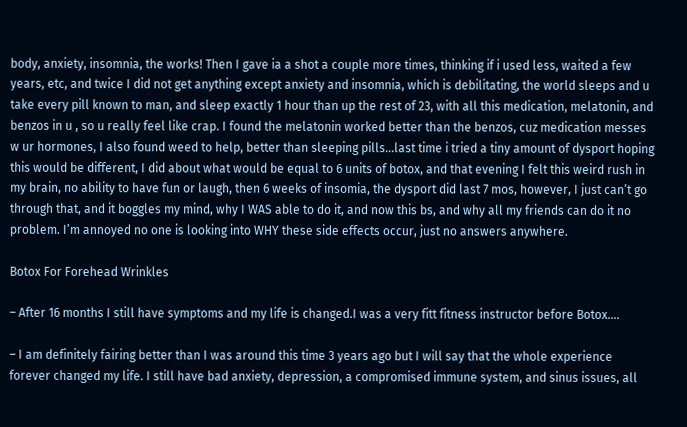body, anxiety, insomnia, the works! Then I gave ia a shot a couple more times, thinking if i used less, waited a few years, etc, and twice I did not get anything except anxiety and insomnia, which is debilitating, the world sleeps and u take every pill known to man, and sleep exactly 1 hour than up the rest of 23, with all this medication, melatonin, and benzos in u , so u really feel like crap. I found the melatonin worked better than the benzos, cuz medication messes w ur hormones, I also found weed to help, better than sleeping pills…last time i tried a tiny amount of dysport hoping this would be different, I did about what would be equal to 6 units of botox, and that evening I felt this weird rush in my brain, no ability to have fun or laugh, then 6 weeks of insomia, the dysport did last 7 mos, however, I just can’t go through that, and it boggles my mind, why I WAS able to do it, and now this bs, and why all my friends can do it no problem. I’m annoyed no one is looking into WHY these side effects occur, just no answers anywhere.

Botox For Forehead Wrinkles

– After 16 months I still have symptoms and my life is changed.I was a very fitt fitness instructor before Botox….

– I am definitely fairing better than I was around this time 3 years ago but I will say that the whole experience forever changed my life. I still have bad anxiety, depression, a compromised immune system, and sinus issues, all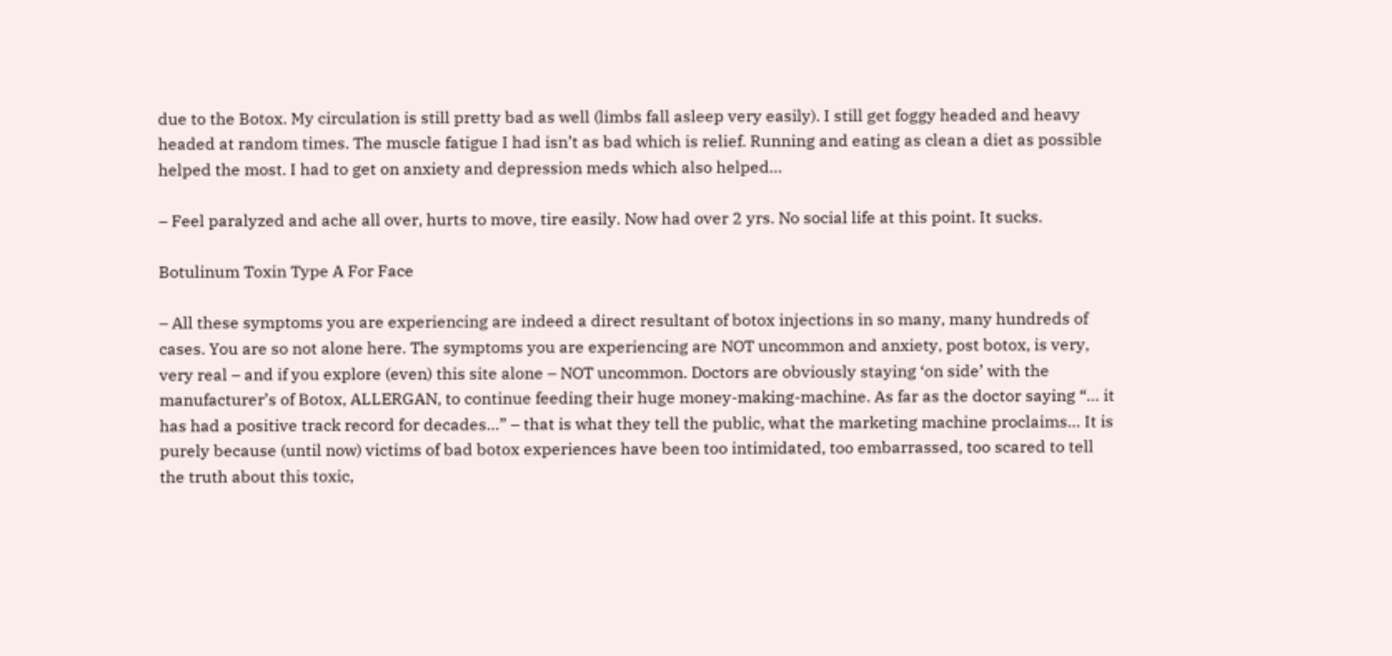due to the Botox. My circulation is still pretty bad as well (limbs fall asleep very easily). I still get foggy headed and heavy headed at random times. The muscle fatigue I had isn’t as bad which is relief. Running and eating as clean a diet as possible helped the most. I had to get on anxiety and depression meds which also helped…

– Feel paralyzed and ache all over, hurts to move, tire easily. Now had over 2 yrs. No social life at this point. It sucks.

Botulinum Toxin Type A For Face

– All these symptoms you are experiencing are indeed a direct resultant of botox injections in so many, many hundreds of cases. You are so not alone here. The symptoms you are experiencing are NOT uncommon and anxiety, post botox, is very, very real – and if you explore (even) this site alone – NOT uncommon. Doctors are obviously staying ‘on side’ with the manufacturer’s of Botox, ALLERGAN, to continue feeding their huge money-making-machine. As far as the doctor saying “… it has had a positive track record for decades…” – that is what they tell the public, what the marketing machine proclaims… It is purely because (until now) victims of bad botox experiences have been too intimidated, too embarrassed, too scared to tell the truth about this toxic,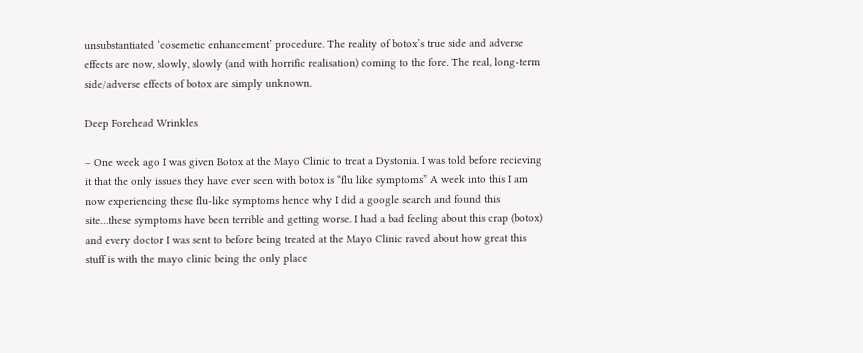unsubstantiated ‘cosemetic enhancement’ procedure. The reality of botox’s true side and adverse effects are now, slowly, slowly (and with horrific realisation) coming to the fore. The real, long-term side/adverse effects of botox are simply unknown.

Deep Forehead Wrinkles

– One week ago I was given Botox at the Mayo Clinic to treat a Dystonia. I was told before recieving it that the only issues they have ever seen with botox is “flu like symptoms” A week into this I am now experiencing these flu-like symptoms hence why I did a google search and found this site…these symptoms have been terrible and getting worse. I had a bad feeling about this crap (botox) and every doctor I was sent to before being treated at the Mayo Clinic raved about how great this stuff is with the mayo clinic being the only place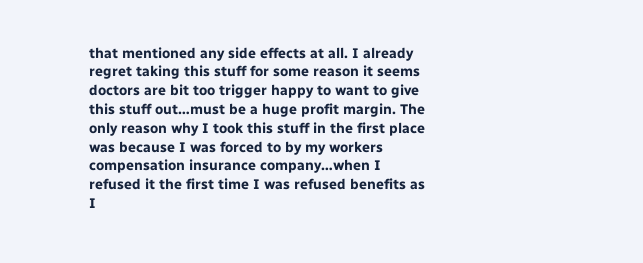that mentioned any side effects at all. I already regret taking this stuff for some reason it seems doctors are bit too trigger happy to want to give this stuff out…must be a huge profit margin. The only reason why I took this stuff in the first place was because I was forced to by my workers compensation insurance company…when I refused it the first time I was refused benefits as I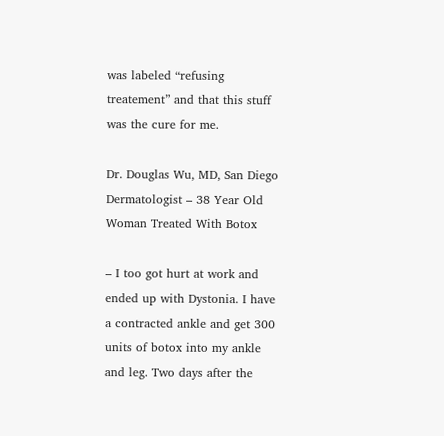was labeled “refusing treatement” and that this stuff was the cure for me.

Dr. Douglas Wu, MD, San Diego Dermatologist – 38 Year Old Woman Treated With Botox

– I too got hurt at work and ended up with Dystonia. I have a contracted ankle and get 300 units of botox into my ankle and leg. Two days after the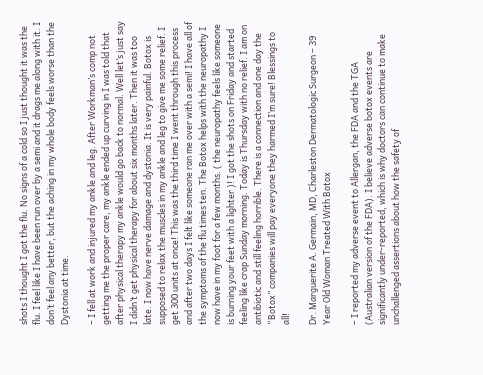shots I thought I got the flu. No signs of a cold so I just thought it was the flu. I feel like I have been run over by a semi and it drags me along with it. I don’t feel any better, but the aching in my whole body feels worse than the Dystonia at time.

– I fell at work and injured my ankle and leg. After Workman’s comp not getting me the proper care, my ankle ended up curving in I was told that after physical therapy my ankle would go back to normal. Well let’s just say I didn’t get physical therapy for about six months later. Then it was too late. I now have nerve damage and dystonia. It is very painful. Botox is supposed to relax the muscles in my ankle and leg to give me some relief. I get 300 units at once! This was the third time I went through this process and after two days I felt like someone ran me over with a semi! I have all of the symptoms of the flu times ten. The Botox helps with the neuropathy I now have in my foot for a few months. ( the neuropathy feels like someone is burning your feet with a lighter )! I got the shots on Friday and started feeling like crap Sunday morning. Today is Thursday with no relief. I am on antibiotic and still feeling horrible. There is a connection and one day the “Botox” companies will pay everyone they harmed I’m sure! Blessings to all!

Dr. Marguerite A. Germain, MD, Charleston Dermatologic Surgeon – 39 Year Old Woman Treated With Botox

– I reported my adverse event to Allergan, the FDA and the TGA (Australian version of the FDA). I believe adverse botox events are significantly under-reported, which is why doctors can continue to make unchallenged assertions about how the safety of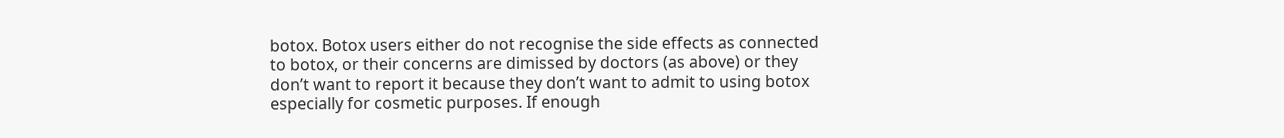botox. Botox users either do not recognise the side effects as connected to botox, or their concerns are dimissed by doctors (as above) or they don’t want to report it because they don’t want to admit to using botox especially for cosmetic purposes. If enough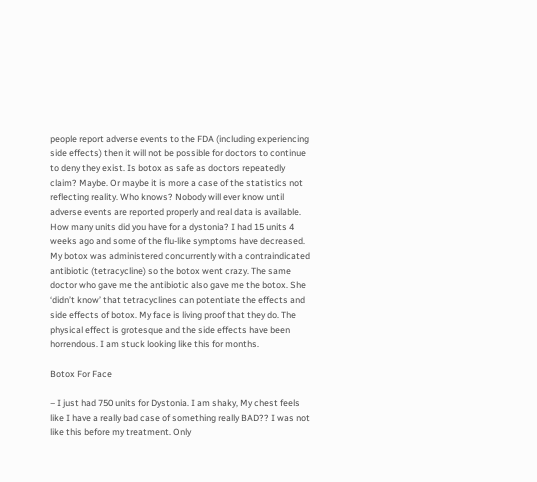people report adverse events to the FDA (including experiencing side effects) then it will not be possible for doctors to continue to deny they exist. Is botox as safe as doctors repeatedly claim? Maybe. Or maybe it is more a case of the statistics not reflecting reality. Who knows? Nobody will ever know until adverse events are reported properly and real data is available. How many units did you have for a dystonia? I had 15 units 4 weeks ago and some of the flu-like symptoms have decreased. My botox was administered concurrently with a contraindicated antibiotic (tetracycline) so the botox went crazy. The same doctor who gave me the antibiotic also gave me the botox. She ‘didn’t know’ that tetracyclines can potentiate the effects and side effects of botox. My face is living proof that they do. The physical effect is grotesque and the side effects have been horrendous. I am stuck looking like this for months.

Botox For Face

– I just had 750 units for Dystonia. I am shaky, My chest feels like I have a really bad case of something really BAD?? I was not like this before my treatment. Only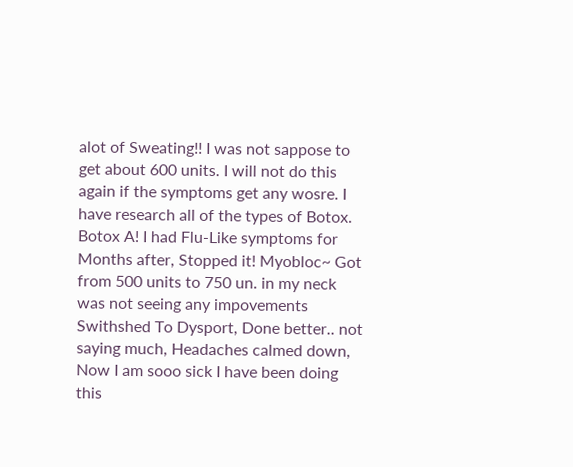alot of Sweating!! I was not sappose to get about 600 units. I will not do this again if the symptoms get any wosre. I have research all of the types of Botox. Botox A! I had Flu-Like symptoms for Months after, Stopped it! Myobloc~ Got from 500 units to 750 un. in my neck was not seeing any impovements Swithshed To Dysport, Done better.. not saying much, Headaches calmed down, Now I am sooo sick I have been doing this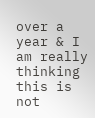over a year & I am really thinking this is not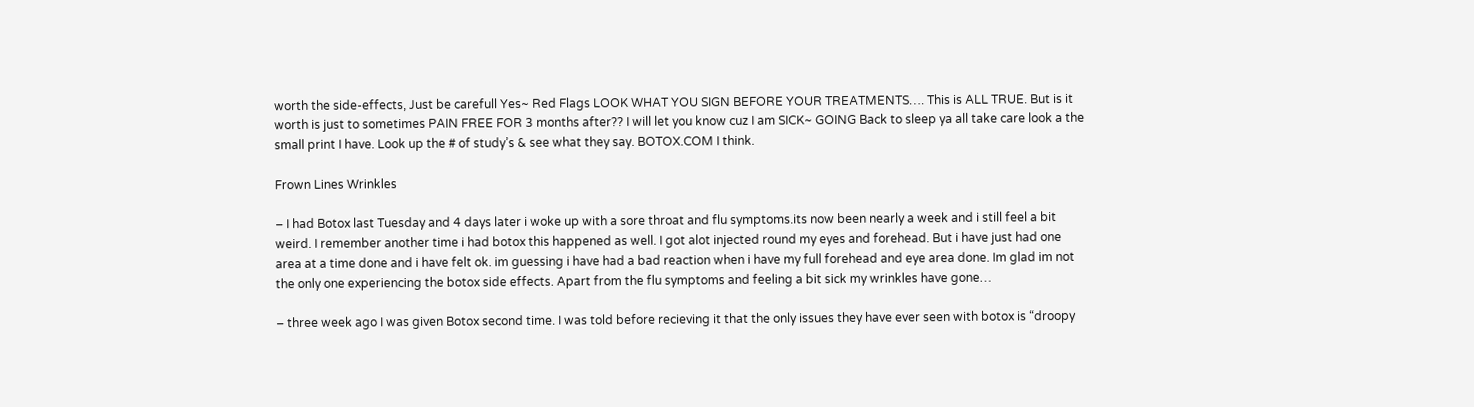worth the side-effects, Just be carefull Yes~ Red Flags LOOK WHAT YOU SIGN BEFORE YOUR TREATMENTS…. This is ALL TRUE. But is it worth is just to sometimes PAIN FREE FOR 3 months after?? I will let you know cuz I am SICK~ GOING Back to sleep ya all take care look a the small print I have. Look up the # of study’s & see what they say. BOTOX.COM I think.

Frown Lines Wrinkles

– I had Botox last Tuesday and 4 days later i woke up with a sore throat and flu symptoms.its now been nearly a week and i still feel a bit weird. I remember another time i had botox this happened as well. I got alot injected round my eyes and forehead. But i have just had one area at a time done and i have felt ok. im guessing i have had a bad reaction when i have my full forehead and eye area done. Im glad im not the only one experiencing the botox side effects. Apart from the flu symptoms and feeling a bit sick my wrinkles have gone…

– three week ago I was given Botox second time. I was told before recieving it that the only issues they have ever seen with botox is “droopy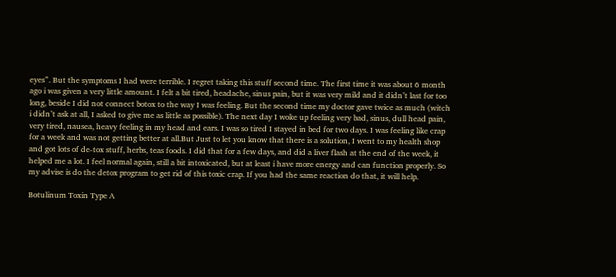eyes”. But the symptoms I had were terrible. I regret taking this stuff second time. The first time it was about 6 month ago i was given a very little amount. I felt a bit tired, headache, sinus pain, but it was very mild and it didn’t last for too long, beside I did not connect botox to the way I was feeling. But the second time my doctor gave twice as much (witch i didn’t ask at all, I asked to give me as little as possible). The next day I woke up feeling very bad, sinus, dull head pain, very tired, nausea, heavy feeling in my head and ears. I was so tired I stayed in bed for two days. I was feeling like crap for a week and was not getting better at all.But Just to let you know that there is a solution, I went to my health shop and got lots of de-tox stuff, herbs, teas foods. I did that for a few days, and did a liver flash at the end of the week, it helped me a lot. I feel normal again, still a bit intoxicated, but at least i have more energy and can function properly. So my advise is do the detox program to get rid of this toxic crap. If you had the same reaction do that, it will help.

Botulinum Toxin Type A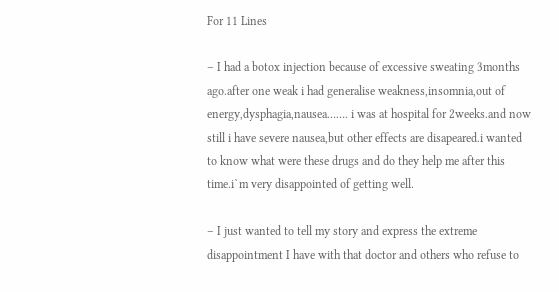For 11 Lines

– I had a botox injection because of excessive sweating 3months ago.after one weak i had generalise weakness,insomnia,out of energy,dysphagia,nausea……. i was at hospital for 2weeks.and now still i have severe nausea,but other effects are disapeared.i wanted to know what were these drugs and do they help me after this time.i`m very disappointed of getting well.

– I just wanted to tell my story and express the extreme disappointment I have with that doctor and others who refuse to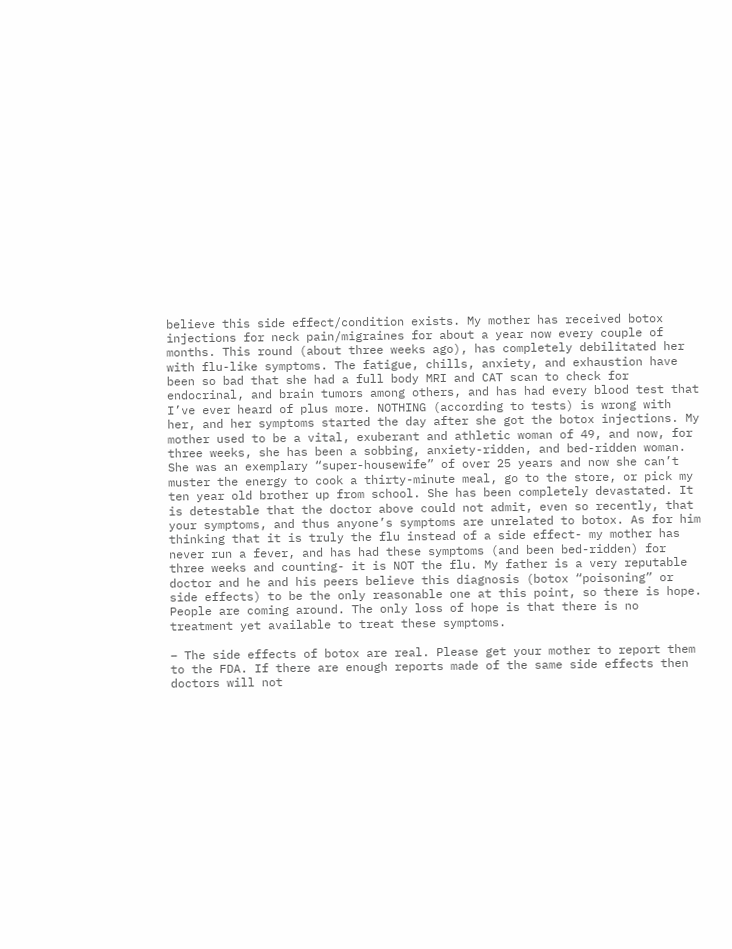believe this side effect/condition exists. My mother has received botox injections for neck pain/migraines for about a year now every couple of months. This round (about three weeks ago), has completely debilitated her with flu-like symptoms. The fatigue, chills, anxiety, and exhaustion have been so bad that she had a full body MRI and CAT scan to check for endocrinal, and brain tumors among others, and has had every blood test that I’ve ever heard of plus more. NOTHING (according to tests) is wrong with her, and her symptoms started the day after she got the botox injections. My mother used to be a vital, exuberant and athletic woman of 49, and now, for three weeks, she has been a sobbing, anxiety-ridden, and bed-ridden woman. She was an exemplary “super-housewife” of over 25 years and now she can’t muster the energy to cook a thirty-minute meal, go to the store, or pick my ten year old brother up from school. She has been completely devastated. It is detestable that the doctor above could not admit, even so recently, that your symptoms, and thus anyone’s symptoms are unrelated to botox. As for him thinking that it is truly the flu instead of a side effect- my mother has never run a fever, and has had these symptoms (and been bed-ridden) for three weeks and counting- it is NOT the flu. My father is a very reputable doctor and he and his peers believe this diagnosis (botox “poisoning” or side effects) to be the only reasonable one at this point, so there is hope. People are coming around. The only loss of hope is that there is no treatment yet available to treat these symptoms.

– The side effects of botox are real. Please get your mother to report them to the FDA. If there are enough reports made of the same side effects then doctors will not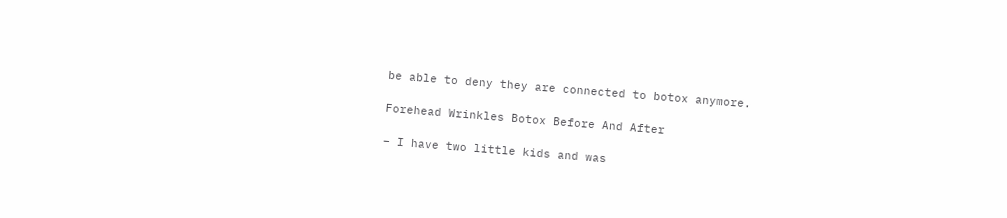be able to deny they are connected to botox anymore.

Forehead Wrinkles Botox Before And After

– I have two little kids and was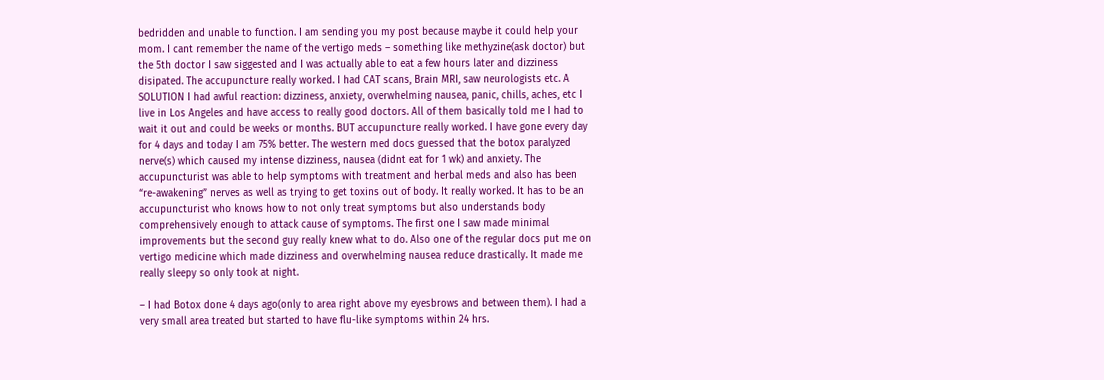bedridden and unable to function. I am sending you my post because maybe it could help your mom. I cant remember the name of the vertigo meds – something like methyzine(ask doctor) but the 5th doctor I saw siggested and I was actually able to eat a few hours later and dizziness disipated. The accupuncture really worked. I had CAT scans, Brain MRI, saw neurologists etc. A SOLUTION I had awful reaction: dizziness, anxiety, overwhelming nausea, panic, chills, aches, etc I live in Los Angeles and have access to really good doctors. All of them basically told me I had to wait it out and could be weeks or months. BUT accupuncture really worked. I have gone every day for 4 days and today I am 75% better. The western med docs guessed that the botox paralyzed nerve(s) which caused my intense dizziness, nausea (didnt eat for 1 wk) and anxiety. The accupuncturist was able to help symptoms with treatment and herbal meds and also has been “re-awakening” nerves as well as trying to get toxins out of body. It really worked. It has to be an accupuncturist who knows how to not only treat symptoms but also understands body comprehensively enough to attack cause of symptoms. The first one I saw made minimal improvements but the second guy really knew what to do. Also one of the regular docs put me on vertigo medicine which made dizziness and overwhelming nausea reduce drastically. It made me really sleepy so only took at night.

– I had Botox done 4 days ago(only to area right above my eyesbrows and between them). I had a very small area treated but started to have flu-like symptoms within 24 hrs.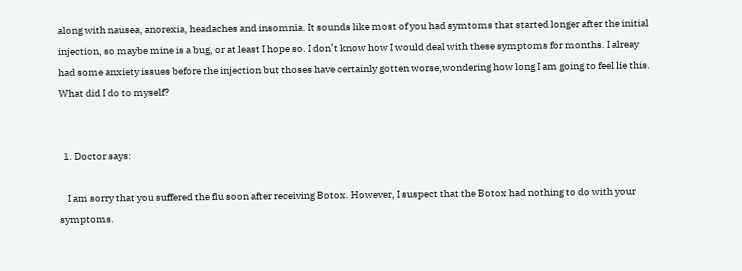along with nausea, anorexia, headaches and insomnia. It sounds like most of you had symtoms that started longer after the initial injection, so maybe mine is a bug, or at least I hope so. I don’t know how I would deal with these symptoms for months. I alreay had some anxiety issues before the injection but thoses have certainly gotten worse,wondering how long I am going to feel lie this. What did I do to myself?


  1. Doctor says:

    I am sorry that you suffered the flu soon after receiving Botox. However, I suspect that the Botox had nothing to do with your symptoms.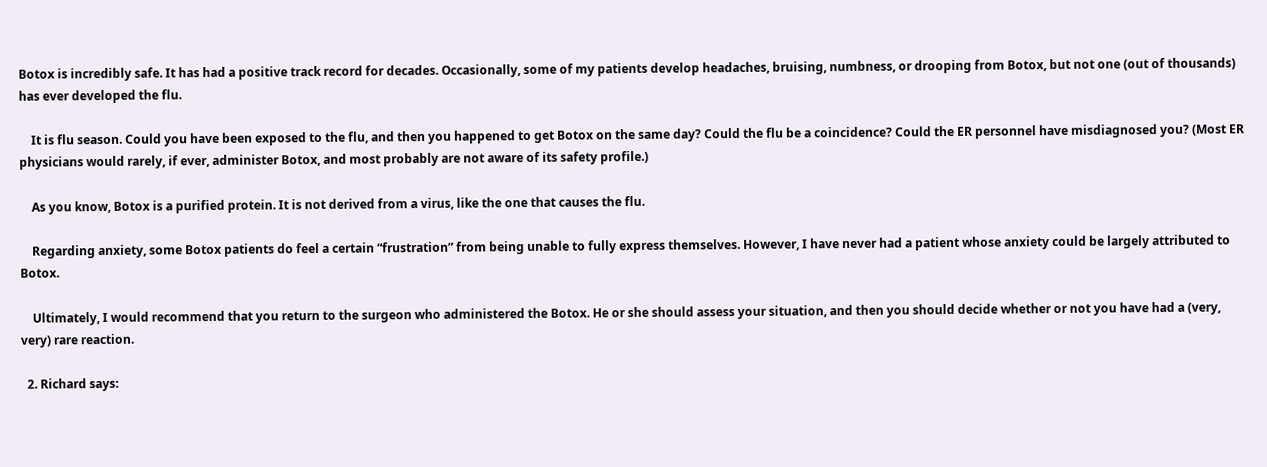Botox is incredibly safe. It has had a positive track record for decades. Occasionally, some of my patients develop headaches, bruising, numbness, or drooping from Botox, but not one (out of thousands) has ever developed the flu.

    It is flu season. Could you have been exposed to the flu, and then you happened to get Botox on the same day? Could the flu be a coincidence? Could the ER personnel have misdiagnosed you? (Most ER physicians would rarely, if ever, administer Botox, and most probably are not aware of its safety profile.)

    As you know, Botox is a purified protein. It is not derived from a virus, like the one that causes the flu.

    Regarding anxiety, some Botox patients do feel a certain “frustration” from being unable to fully express themselves. However, I have never had a patient whose anxiety could be largely attributed to Botox.

    Ultimately, I would recommend that you return to the surgeon who administered the Botox. He or she should assess your situation, and then you should decide whether or not you have had a (very, very) rare reaction.

  2. Richard says: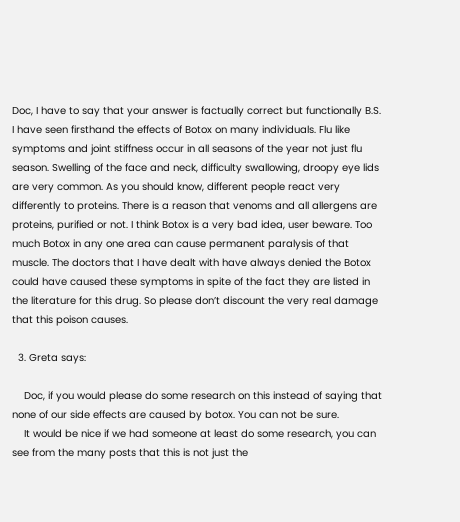Doc, I have to say that your answer is factually correct but functionally B.S. I have seen firsthand the effects of Botox on many individuals. Flu like symptoms and joint stiffness occur in all seasons of the year not just flu season. Swelling of the face and neck, difficulty swallowing, droopy eye lids are very common. As you should know, different people react very differently to proteins. There is a reason that venoms and all allergens are proteins, purified or not. I think Botox is a very bad idea, user beware. Too much Botox in any one area can cause permanent paralysis of that muscle. The doctors that I have dealt with have always denied the Botox could have caused these symptoms in spite of the fact they are listed in the literature for this drug. So please don’t discount the very real damage that this poison causes.

  3. Greta says:

    Doc, if you would please do some research on this instead of saying that none of our side effects are caused by botox. You can not be sure.
    It would be nice if we had someone at least do some research, you can see from the many posts that this is not just the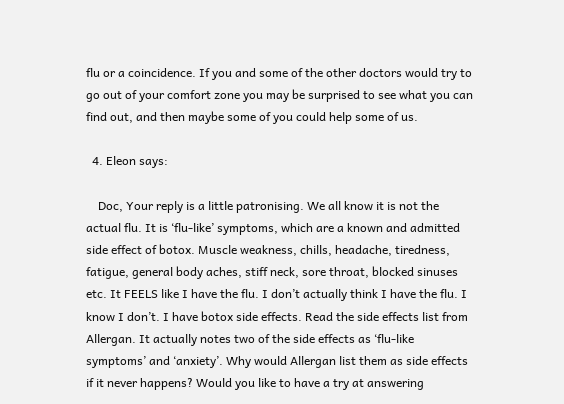flu or a coincidence. If you and some of the other doctors would try to go out of your comfort zone you may be surprised to see what you can find out, and then maybe some of you could help some of us.

  4. Eleon says:

    Doc, Your reply is a little patronising. We all know it is not the actual flu. It is ‘flu-like’ symptoms, which are a known and admitted side effect of botox. Muscle weakness, chills, headache, tiredness, fatigue, general body aches, stiff neck, sore throat, blocked sinuses etc. It FEELS like I have the flu. I don’t actually think I have the flu. I know I don’t. I have botox side effects. Read the side effects list from Allergan. It actually notes two of the side effects as ‘flu-like symptoms’ and ‘anxiety’. Why would Allergan list them as side effects if it never happens? Would you like to have a try at answering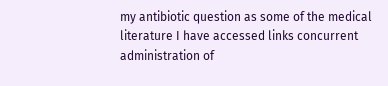my antibiotic question as some of the medical literature I have accessed links concurrent administration of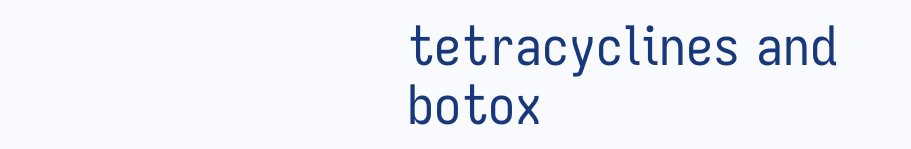tetracyclines and botox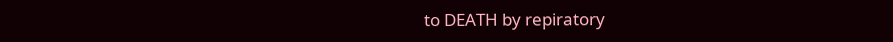to DEATH by repiratory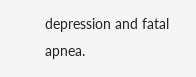depression and fatal apnea.